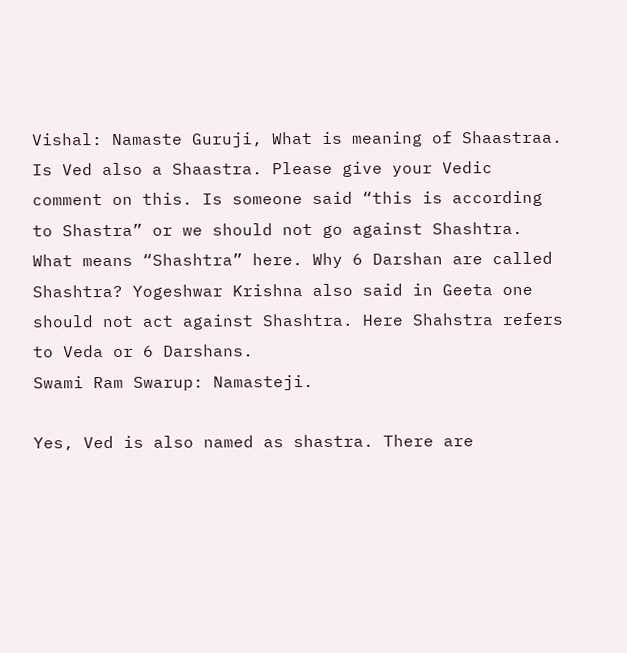Vishal: Namaste Guruji, What is meaning of Shaastraa. Is Ved also a Shaastra. Please give your Vedic comment on this. Is someone said “this is according to Shastra” or we should not go against Shashtra. What means “Shashtra” here. Why 6 Darshan are called Shashtra? Yogeshwar Krishna also said in Geeta one should not act against Shashtra. Here Shahstra refers to Veda or 6 Darshans.
Swami Ram Swarup: Namasteji.

Yes, Ved is also named as shastra. There are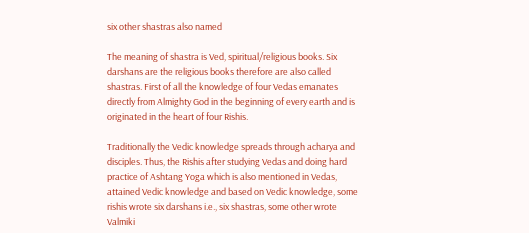six other shastras also named

The meaning of shastra is Ved, spiritual/religious books. Six darshans are the religious books therefore are also called shastras. First of all the knowledge of four Vedas emanates directly from Almighty God in the beginning of every earth and is originated in the heart of four Rishis.

Traditionally the Vedic knowledge spreads through acharya and disciples. Thus, the Rishis after studying Vedas and doing hard practice of Ashtang Yoga which is also mentioned in Vedas, attained Vedic knowledge and based on Vedic knowledge, some rishis wrote six darshans i.e., six shastras, some other wrote Valmiki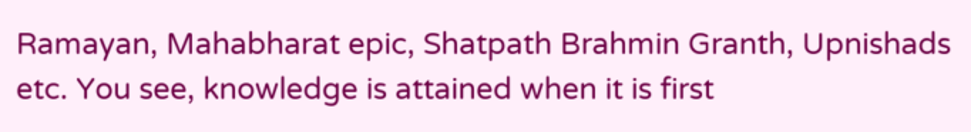Ramayan, Mahabharat epic, Shatpath Brahmin Granth, Upnishads etc. You see, knowledge is attained when it is first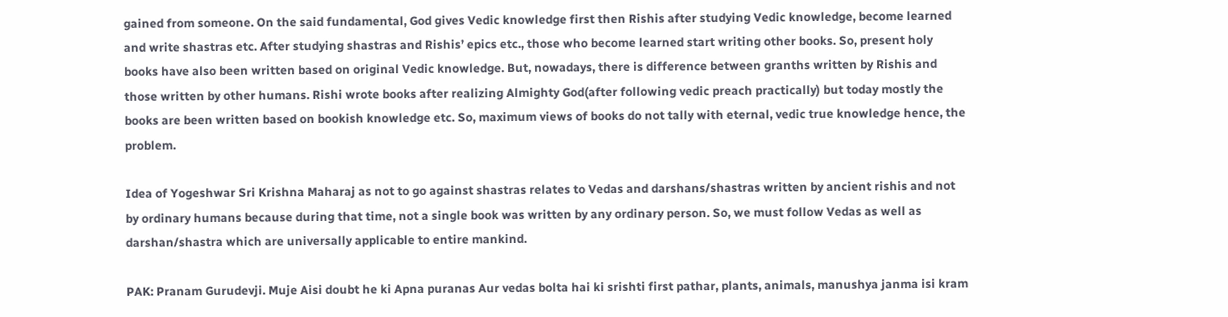gained from someone. On the said fundamental, God gives Vedic knowledge first then Rishis after studying Vedic knowledge, become learned and write shastras etc. After studying shastras and Rishis’ epics etc., those who become learned start writing other books. So, present holy books have also been written based on original Vedic knowledge. But, nowadays, there is difference between granths written by Rishis and those written by other humans. Rishi wrote books after realizing Almighty God(after following vedic preach practically) but today mostly the books are been written based on bookish knowledge etc. So, maximum views of books do not tally with eternal, vedic true knowledge hence, the problem.

Idea of Yogeshwar Sri Krishna Maharaj as not to go against shastras relates to Vedas and darshans/shastras written by ancient rishis and not by ordinary humans because during that time, not a single book was written by any ordinary person. So, we must follow Vedas as well as darshan/shastra which are universally applicable to entire mankind.

PAK: Pranam Gurudevji. Muje Aisi doubt he ki Apna puranas Aur vedas bolta hai ki srishti first pathar, plants, animals, manushya janma isi kram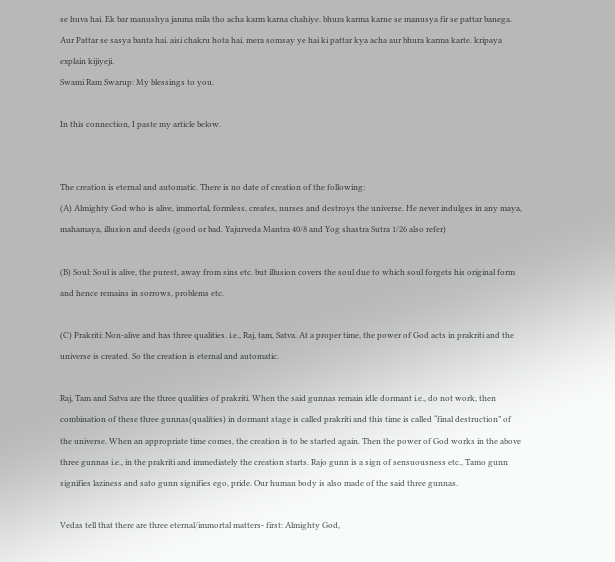se huva hai. Ek bar manushya janma mila tho acha karm karna chahiye. bhura karma karne se manusya fir se pattar banega. Aur Pattar se sasya banta hai. aisi chakru hota hai. mera somsay ye hai ki pattar kya acha aur bhura karma karte. kripaya explain kijiyeji.
Swami Ram Swarup: My blessings to you.

In this connection, I paste my article below.


The creation is eternal and automatic. There is no date of creation of the following:
(A) Almighty God who is alive, immortal, formless, creates, nurses and destroys the universe. He never indulges in any maya, mahamaya, illusion and deeds (good or bad. Yajurveda Mantra 40/8 and Yog shastra Sutra 1/26 also refer)

(B) Soul: Soul is alive, the purest, away from sins etc. but illusion covers the soul due to which soul forgets his original form and hence remains in sorrows, problems etc.

(C) Prakriti: Non-alive and has three qualities. i.e., Raj, tam, Satva. At a proper time, the power of God acts in prakriti and the universe is created. So the creation is eternal and automatic.

Raj, Tam and Satva are the three qualities of prakriti. When the said gunnas remain idle dormant i.e., do not work, then combination of these three gunnas(qualities) in dormant stage is called prakriti and this time is called “final destruction” of the universe. When an appropriate time comes, the creation is to be started again. Then the power of God works in the above three gunnas i.e., in the prakriti and immediately the creation starts. Rajo gunn is a sign of sensuousness etc., Tamo gunn signifies laziness and sato gunn signifies ego, pride. Our human body is also made of the said three gunnas.

Vedas tell that there are three eternal/immortal matters- first: Almighty God,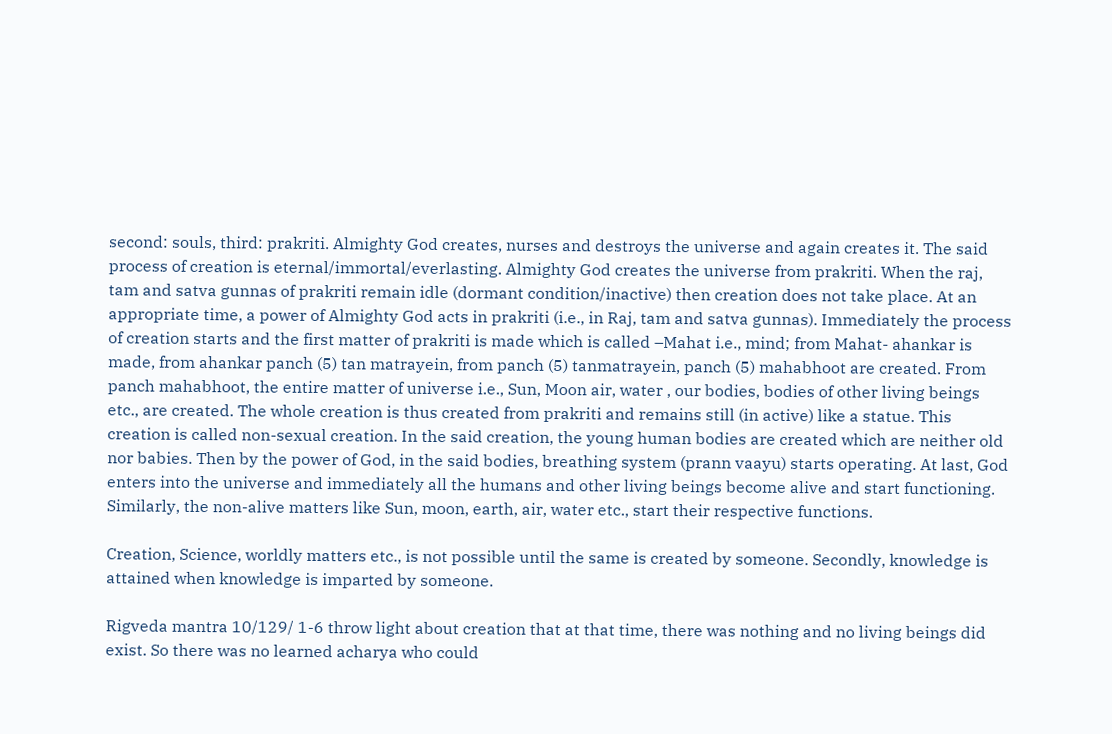second: souls, third: prakriti. Almighty God creates, nurses and destroys the universe and again creates it. The said process of creation is eternal/immortal/everlasting. Almighty God creates the universe from prakriti. When the raj, tam and satva gunnas of prakriti remain idle (dormant condition/inactive) then creation does not take place. At an appropriate time, a power of Almighty God acts in prakriti (i.e., in Raj, tam and satva gunnas). Immediately the process of creation starts and the first matter of prakriti is made which is called –Mahat i.e., mind; from Mahat- ahankar is made, from ahankar panch (5) tan matrayein, from panch (5) tanmatrayein, panch (5) mahabhoot are created. From panch mahabhoot, the entire matter of universe i.e., Sun, Moon air, water , our bodies, bodies of other living beings etc., are created. The whole creation is thus created from prakriti and remains still (in active) like a statue. This creation is called non-sexual creation. In the said creation, the young human bodies are created which are neither old nor babies. Then by the power of God, in the said bodies, breathing system (prann vaayu) starts operating. At last, God enters into the universe and immediately all the humans and other living beings become alive and start functioning. Similarly, the non-alive matters like Sun, moon, earth, air, water etc., start their respective functions.

Creation, Science, worldly matters etc., is not possible until the same is created by someone. Secondly, knowledge is attained when knowledge is imparted by someone.

Rigveda mantra 10/129/ 1-6 throw light about creation that at that time, there was nothing and no living beings did exist. So there was no learned acharya who could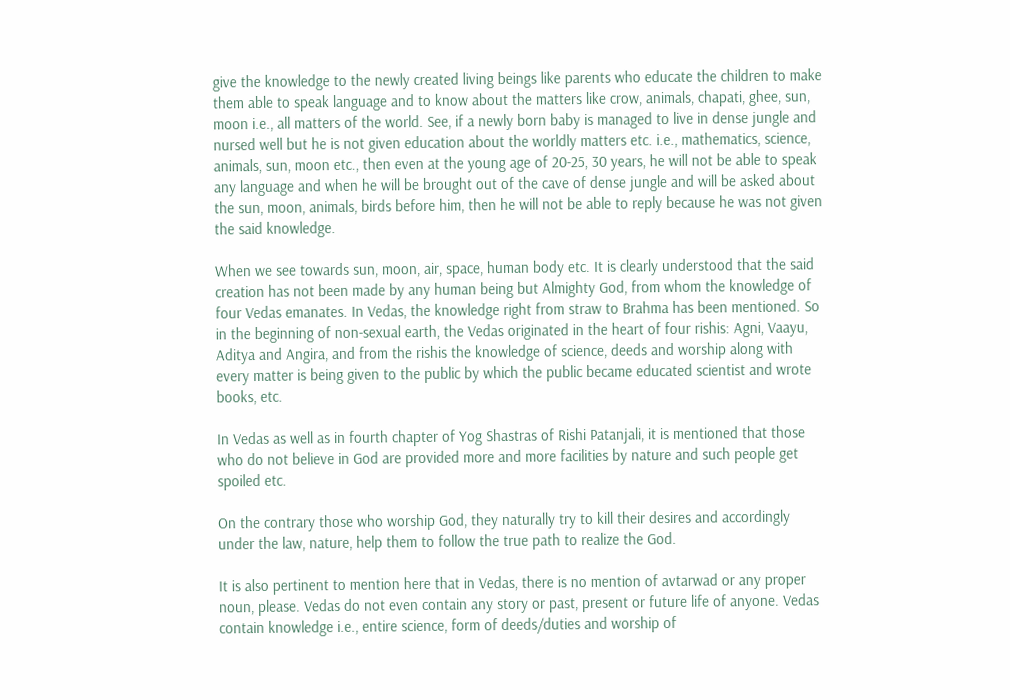give the knowledge to the newly created living beings like parents who educate the children to make them able to speak language and to know about the matters like crow, animals, chapati, ghee, sun, moon i.e., all matters of the world. See, if a newly born baby is managed to live in dense jungle and nursed well but he is not given education about the worldly matters etc. i.e., mathematics, science, animals, sun, moon etc., then even at the young age of 20-25, 30 years, he will not be able to speak any language and when he will be brought out of the cave of dense jungle and will be asked about the sun, moon, animals, birds before him, then he will not be able to reply because he was not given the said knowledge.

When we see towards sun, moon, air, space, human body etc. It is clearly understood that the said creation has not been made by any human being but Almighty God, from whom the knowledge of four Vedas emanates. In Vedas, the knowledge right from straw to Brahma has been mentioned. So in the beginning of non-sexual earth, the Vedas originated in the heart of four rishis: Agni, Vaayu, Aditya and Angira, and from the rishis the knowledge of science, deeds and worship along with every matter is being given to the public by which the public became educated scientist and wrote books, etc.

In Vedas as well as in fourth chapter of Yog Shastras of Rishi Patanjali, it is mentioned that those who do not believe in God are provided more and more facilities by nature and such people get spoiled etc.

On the contrary those who worship God, they naturally try to kill their desires and accordingly under the law, nature, help them to follow the true path to realize the God.

It is also pertinent to mention here that in Vedas, there is no mention of avtarwad or any proper noun, please. Vedas do not even contain any story or past, present or future life of anyone. Vedas contain knowledge i.e., entire science, form of deeds/duties and worship of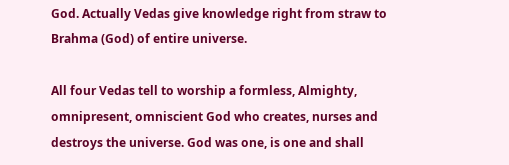God. Actually Vedas give knowledge right from straw to Brahma (God) of entire universe.

All four Vedas tell to worship a formless, Almighty, omnipresent, omniscient God who creates, nurses and destroys the universe. God was one, is one and shall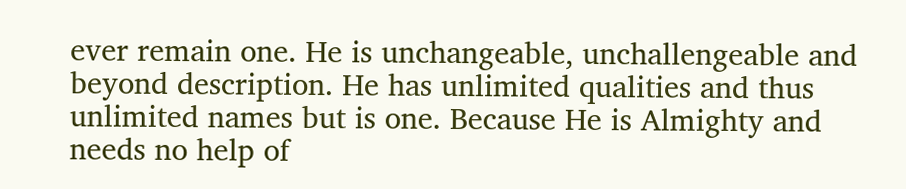ever remain one. He is unchangeable, unchallengeable and beyond description. He has unlimited qualities and thus unlimited names but is one. Because He is Almighty and needs no help of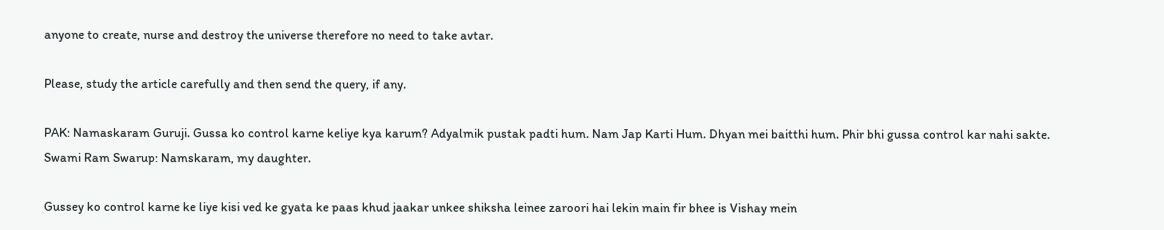anyone to create, nurse and destroy the universe therefore no need to take avtar.

Please, study the article carefully and then send the query, if any.

PAK: Namaskaram Guruji. Gussa ko control karne keliye kya karum? Adyalmik pustak padti hum. Nam Jap Karti Hum. Dhyan mei baitthi hum. Phir bhi gussa control kar nahi sakte.
Swami Ram Swarup: Namskaram, my daughter.

Gussey ko control karne ke liye kisi ved ke gyata ke paas khud jaakar unkee shiksha leinee zaroori hai lekin main fir bhee is Vishay mein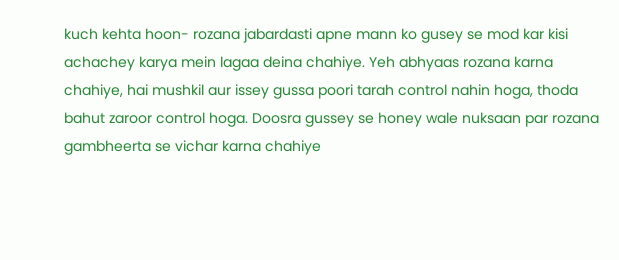kuch kehta hoon- rozana jabardasti apne mann ko gusey se mod kar kisi achachey karya mein lagaa deina chahiye. Yeh abhyaas rozana karna chahiye, hai mushkil aur issey gussa poori tarah control nahin hoga, thoda bahut zaroor control hoga. Doosra gussey se honey wale nuksaan par rozana gambheerta se vichar karna chahiye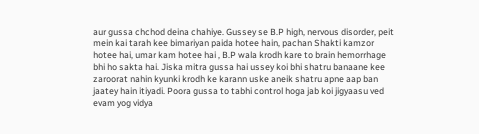aur gussa chchod deina chahiye. Gussey se B.P high, nervous disorder, peit mein kai tarah kee bimariyan paida hotee hain, pachan Shakti kamzor hotee hai, umar kam hotee hai , B.P wala krodh kare to brain hemorrhage bhi ho sakta hai. Jiska mitra gussa hai ussey koi bhi shatru banaane kee zaroorat nahin kyunki krodh ke karann uske aneik shatru apne aap ban jaatey hain itiyadi. Poora gussa to tabhi control hoga jab koi jigyaasu ved evam yog vidya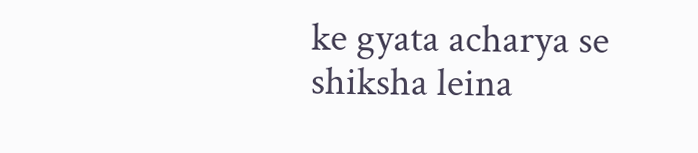ke gyata acharya se shiksha leina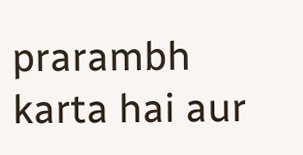prarambh karta hai aur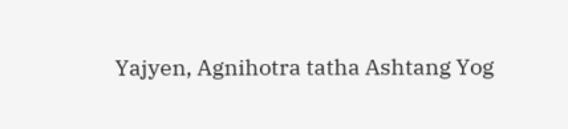Yajyen, Agnihotra tatha Ashtang Yog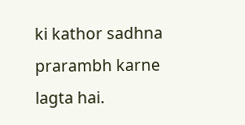ki kathor sadhna prarambh karne lagta hai.